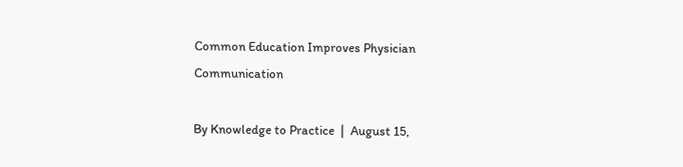Common Education Improves Physician Communication

By Knowledge to Practice  |  August 15,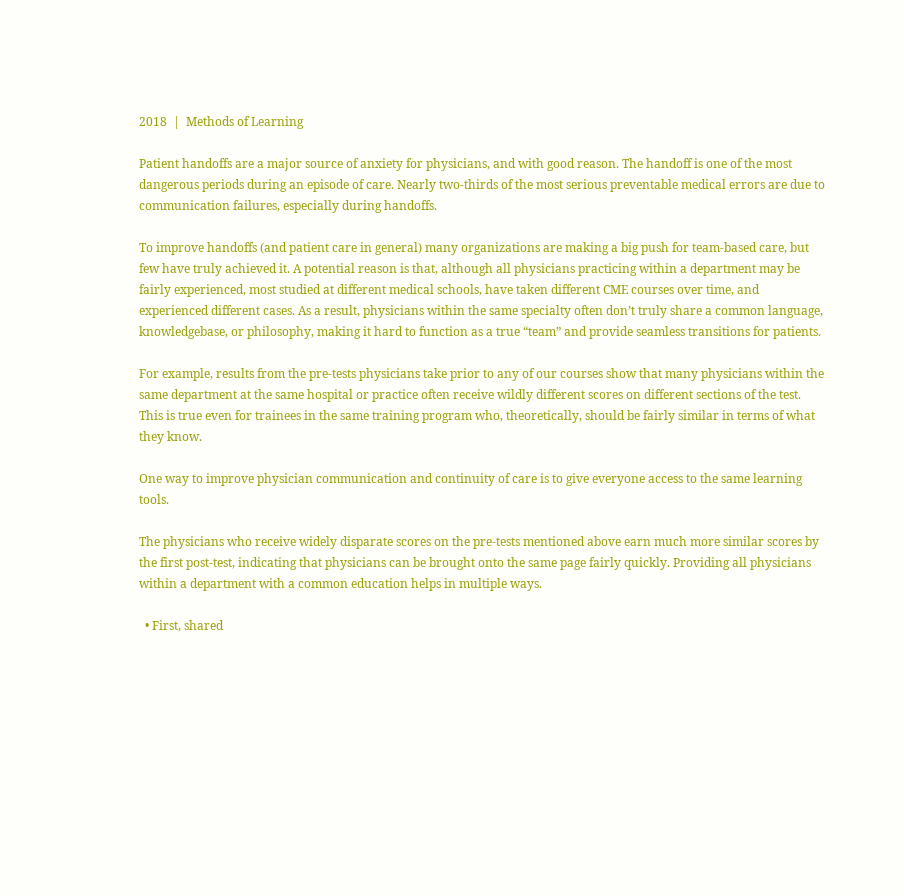2018  |  Methods of Learning

Patient handoffs are a major source of anxiety for physicians, and with good reason. The handoff is one of the most dangerous periods during an episode of care. Nearly two-thirds of the most serious preventable medical errors are due to communication failures, especially during handoffs.

To improve handoffs (and patient care in general) many organizations are making a big push for team-based care, but few have truly achieved it. A potential reason is that, although all physicians practicing within a department may be fairly experienced, most studied at different medical schools, have taken different CME courses over time, and experienced different cases. As a result, physicians within the same specialty often don’t truly share a common language, knowledgebase, or philosophy, making it hard to function as a true “team” and provide seamless transitions for patients.

For example, results from the pre-tests physicians take prior to any of our courses show that many physicians within the same department at the same hospital or practice often receive wildly different scores on different sections of the test. This is true even for trainees in the same training program who, theoretically, should be fairly similar in terms of what they know.

One way to improve physician communication and continuity of care is to give everyone access to the same learning tools.

The physicians who receive widely disparate scores on the pre-tests mentioned above earn much more similar scores by the first post-test, indicating that physicians can be brought onto the same page fairly quickly. Providing all physicians within a department with a common education helps in multiple ways.

  • First, shared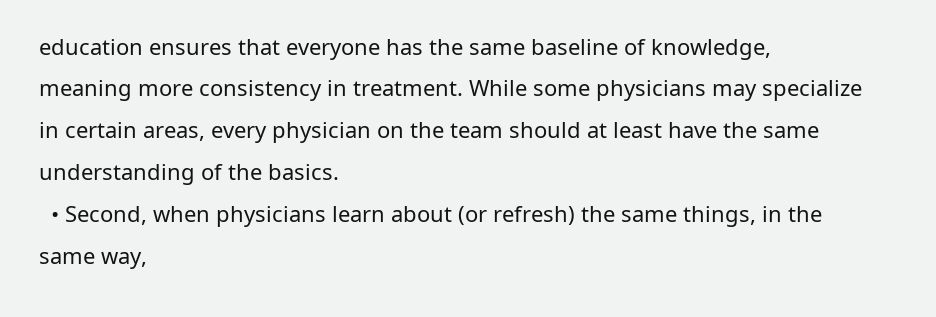education ensures that everyone has the same baseline of knowledge, meaning more consistency in treatment. While some physicians may specialize in certain areas, every physician on the team should at least have the same understanding of the basics.
  • Second, when physicians learn about (or refresh) the same things, in the same way,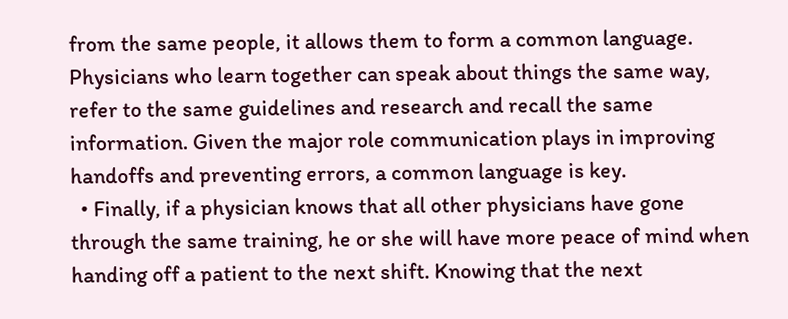from the same people, it allows them to form a common language. Physicians who learn together can speak about things the same way, refer to the same guidelines and research and recall the same information. Given the major role communication plays in improving handoffs and preventing errors, a common language is key.
  • Finally, if a physician knows that all other physicians have gone through the same training, he or she will have more peace of mind when handing off a patient to the next shift. Knowing that the next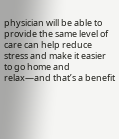physician will be able to provide the same level of care can help reduce stress and make it easier to go home and relax—and that’s a benefit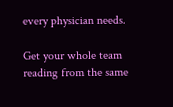every physician needs.

Get your whole team reading from the same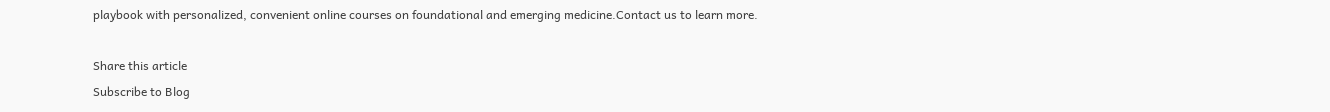playbook with personalized, convenient online courses on foundational and emerging medicine.Contact us to learn more.

Share this article
Subscribe to Blog